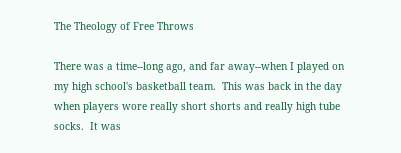The Theology of Free Throws

There was a time--long ago, and far away--when I played on my high school's basketball team.  This was back in the day when players wore really short shorts and really high tube socks.  It was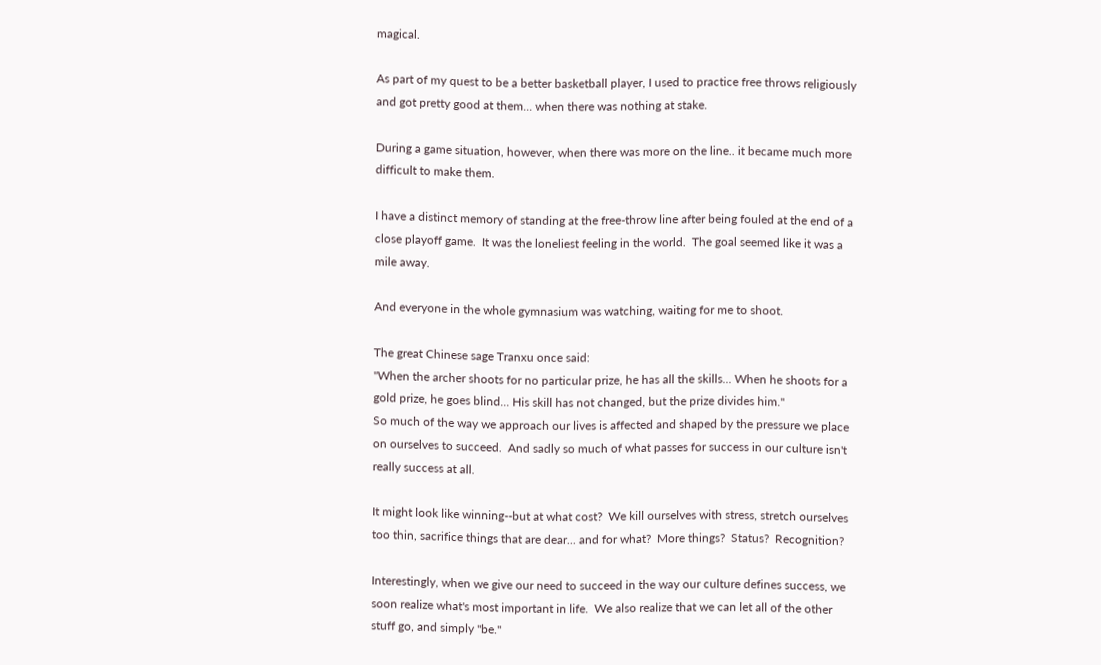magical.

As part of my quest to be a better basketball player, I used to practice free throws religiously and got pretty good at them... when there was nothing at stake.

During a game situation, however, when there was more on the line.. it became much more difficult to make them.

I have a distinct memory of standing at the free-throw line after being fouled at the end of a close playoff game.  It was the loneliest feeling in the world.  The goal seemed like it was a mile away.

And everyone in the whole gymnasium was watching, waiting for me to shoot.

The great Chinese sage Tranxu once said:
"When the archer shoots for no particular prize, he has all the skills... When he shoots for a gold prize, he goes blind... His skill has not changed, but the prize divides him."
So much of the way we approach our lives is affected and shaped by the pressure we place on ourselves to succeed.  And sadly so much of what passes for success in our culture isn't really success at all.

It might look like winning--but at what cost?  We kill ourselves with stress, stretch ourselves too thin, sacrifice things that are dear... and for what?  More things?  Status?  Recognition?

Interestingly, when we give our need to succeed in the way our culture defines success, we soon realize what's most important in life.  We also realize that we can let all of the other stuff go, and simply "be."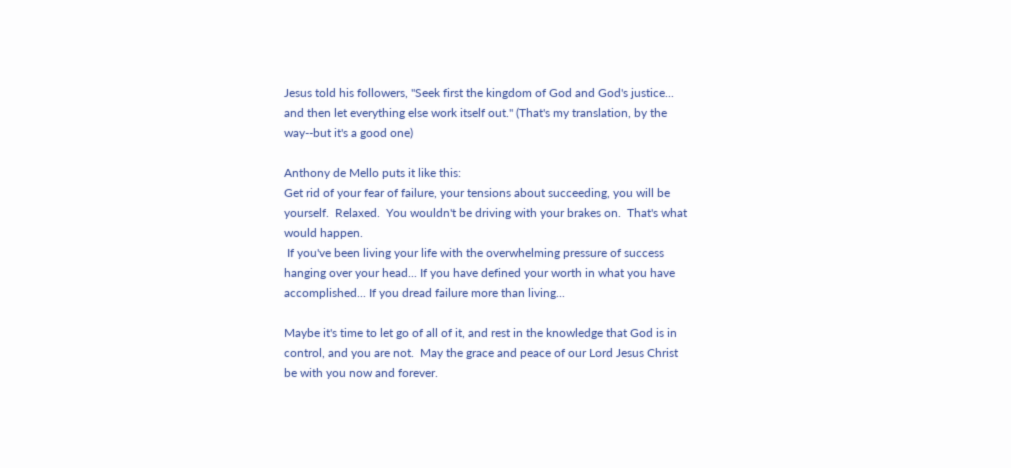Jesus told his followers, "Seek first the kingdom of God and God's justice... and then let everything else work itself out." (That's my translation, by the way--but it's a good one)

Anthony de Mello puts it like this:
Get rid of your fear of failure, your tensions about succeeding, you will be yourself.  Relaxed.  You wouldn't be driving with your brakes on.  That's what would happen.
 If you've been living your life with the overwhelming pressure of success hanging over your head... If you have defined your worth in what you have accomplished... If you dread failure more than living...

Maybe it's time to let go of all of it, and rest in the knowledge that God is in control, and you are not.  May the grace and peace of our Lord Jesus Christ be with you now and forever.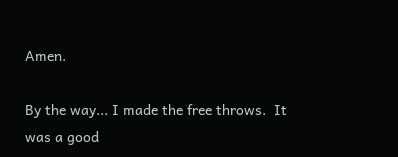Amen.

By the way... I made the free throws.  It was a good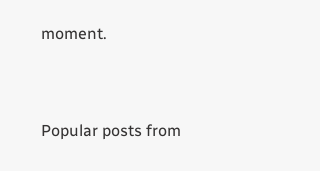moment.


Popular posts from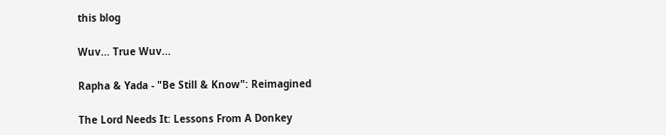this blog

Wuv... True Wuv...

Rapha & Yada - "Be Still & Know": Reimagined

The Lord Needs It: Lessons From A Donkey